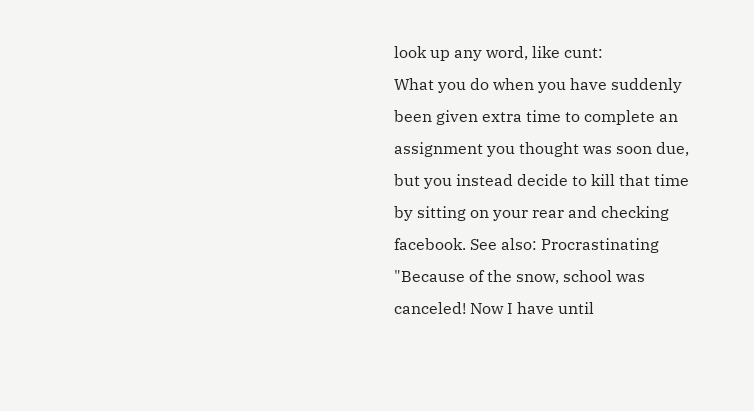look up any word, like cunt:
What you do when you have suddenly been given extra time to complete an assignment you thought was soon due, but you instead decide to kill that time by sitting on your rear and checking facebook. See also: Procrastinating
"Because of the snow, school was canceled! Now I have until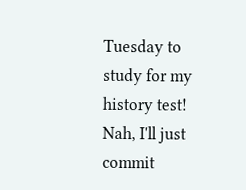Tuesday to study for my history test! Nah, I'll just commit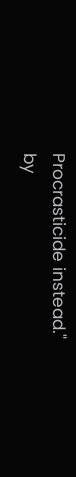Procrasticide instead."
by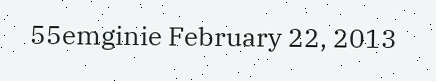55emginie February 22, 2013